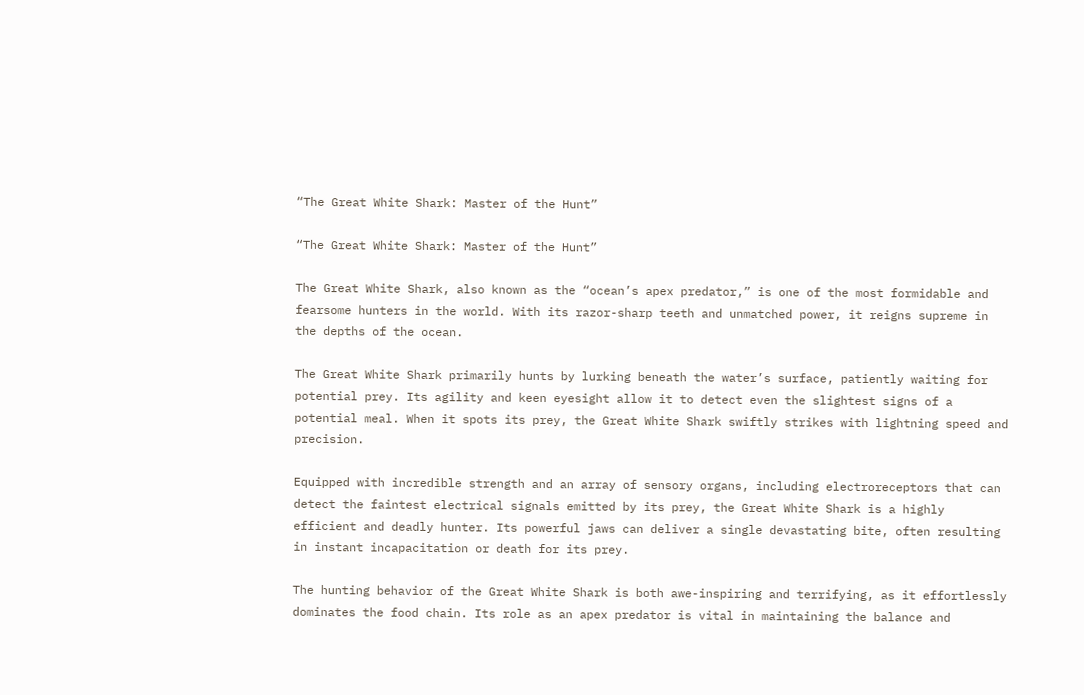“The Great White Shark: Master of the Hunt”

“The Great White Shark: Master of the Hunt”

The Great White Shark, also known as the “ocean’s apex predator,” is one of the most formidable and fearsome hunters in the world. With its razor-sharp teeth and unmatched power, it reigns supreme in the depths of the ocean.

The Great White Shark primarily hunts by lurking beneath the water’s surface, patiently waiting for potential prey. Its agility and keen eyesight allow it to detect even the slightest signs of a potential meal. When it spots its prey, the Great White Shark swiftly strikes with lightning speed and precision.

Equipped with incredible strength and an array of sensory organs, including electroreceptors that can detect the faintest electrical signals emitted by its prey, the Great White Shark is a highly efficient and deadly hunter. Its powerful jaws can deliver a single devastating bite, often resulting in instant incapacitation or death for its prey.

The hunting behavior of the Great White Shark is both awe-inspiring and terrifying, as it effortlessly dominates the food chain. Its role as an apex predator is vital in maintaining the balance and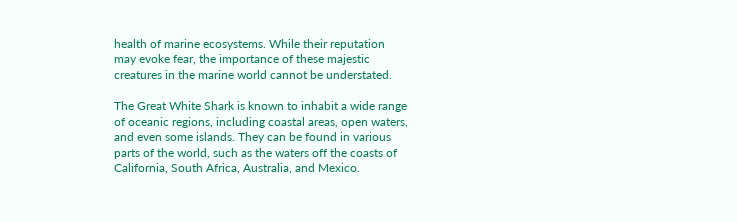health of marine ecosystems. While their reputation may evoke fear, the importance of these majestic creatures in the marine world cannot be understated.

The Great White Shark is known to inhabit a wide range of oceanic regions, including coastal areas, open waters, and even some islands. They can be found in various parts of the world, such as the waters off the coasts of California, South Africa, Australia, and Mexico.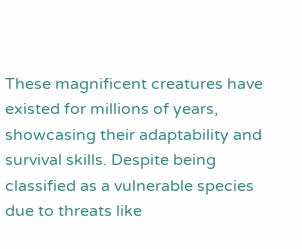These magnificent creatures have existed for millions of years, showcasing their adaptability and survival skills. Despite being classified as a vulnerable species due to threats like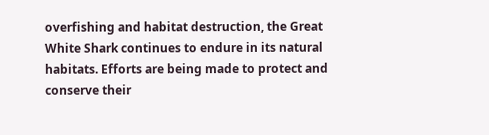overfishing and habitat destruction, the Great White Shark continues to endure in its natural habitats. Efforts are being made to protect and conserve their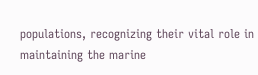populations, recognizing their vital role in maintaining the marine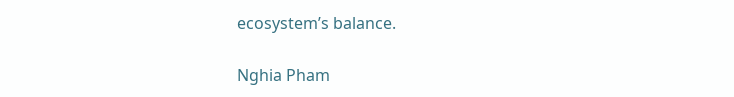ecosystem’s balance.

Nghia Pham